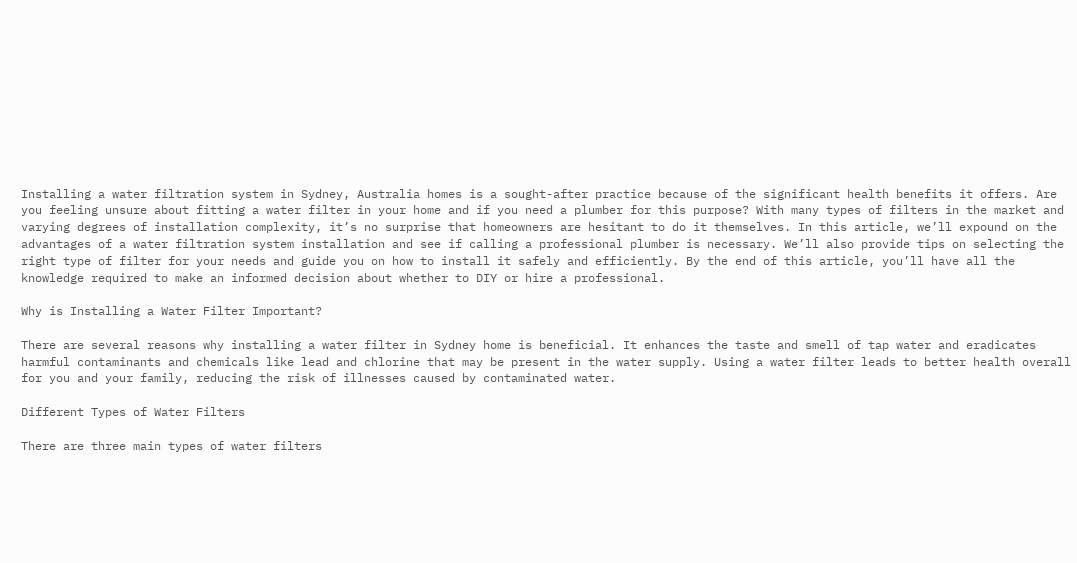Installing a water filtration system in Sydney, Australia homes is a sought-after practice because of the significant health benefits it offers. Are you feeling unsure about fitting a water filter in your home and if you need a plumber for this purpose? With many types of filters in the market and varying degrees of installation complexity, it’s no surprise that homeowners are hesitant to do it themselves. In this article, we’ll expound on the advantages of a water filtration system installation and see if calling a professional plumber is necessary. We’ll also provide tips on selecting the right type of filter for your needs and guide you on how to install it safely and efficiently. By the end of this article, you’ll have all the knowledge required to make an informed decision about whether to DIY or hire a professional.

Why is Installing a Water Filter Important?

There are several reasons why installing a water filter in Sydney home is beneficial. It enhances the taste and smell of tap water and eradicates harmful contaminants and chemicals like lead and chlorine that may be present in the water supply. Using a water filter leads to better health overall for you and your family, reducing the risk of illnesses caused by contaminated water.

Different Types of Water Filters

There are three main types of water filters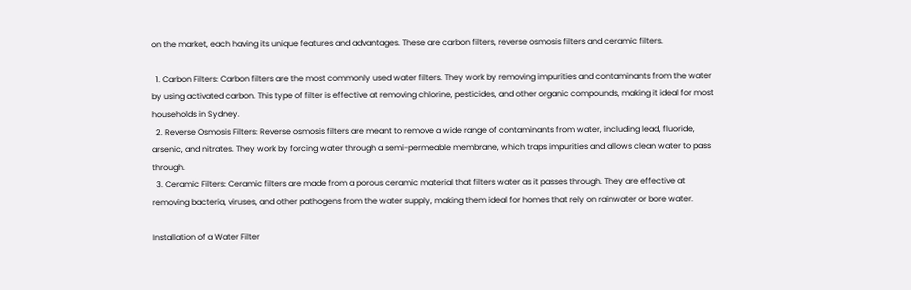on the market, each having its unique features and advantages. These are carbon filters, reverse osmosis filters and ceramic filters.

  1. Carbon Filters: Carbon filters are the most commonly used water filters. They work by removing impurities and contaminants from the water by using activated carbon. This type of filter is effective at removing chlorine, pesticides, and other organic compounds, making it ideal for most households in Sydney.
  2. Reverse Osmosis Filters: Reverse osmosis filters are meant to remove a wide range of contaminants from water, including lead, fluoride, arsenic, and nitrates. They work by forcing water through a semi-permeable membrane, which traps impurities and allows clean water to pass through.
  3. Ceramic Filters: Ceramic filters are made from a porous ceramic material that filters water as it passes through. They are effective at removing bacteria, viruses, and other pathogens from the water supply, making them ideal for homes that rely on rainwater or bore water.

Installation of a Water Filter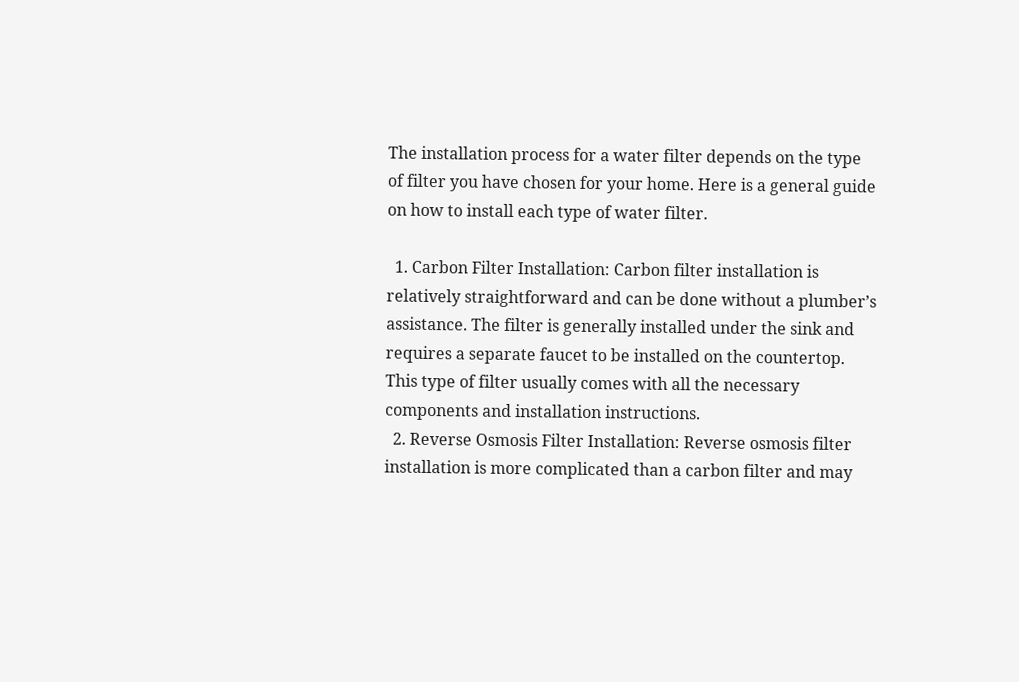The installation process for a water filter depends on the type of filter you have chosen for your home. Here is a general guide on how to install each type of water filter.

  1. Carbon Filter Installation: Carbon filter installation is relatively straightforward and can be done without a plumber’s assistance. The filter is generally installed under the sink and requires a separate faucet to be installed on the countertop. This type of filter usually comes with all the necessary components and installation instructions.
  2. Reverse Osmosis Filter Installation: Reverse osmosis filter installation is more complicated than a carbon filter and may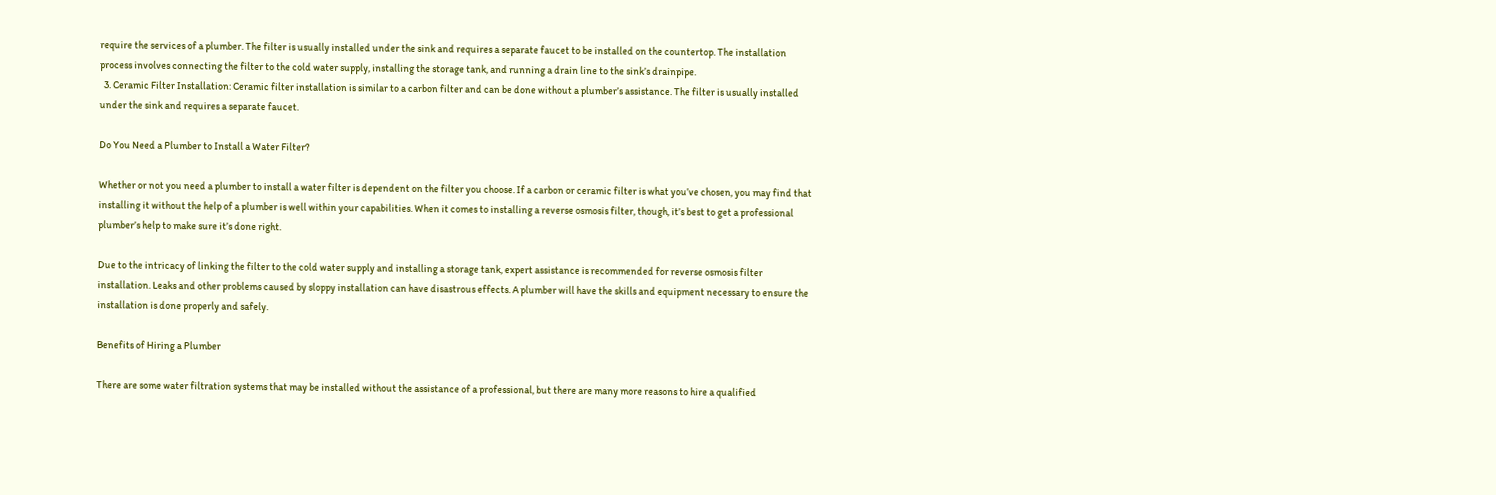require the services of a plumber. The filter is usually installed under the sink and requires a separate faucet to be installed on the countertop. The installation process involves connecting the filter to the cold water supply, installing the storage tank, and running a drain line to the sink’s drainpipe.
  3. Ceramic Filter Installation: Ceramic filter installation is similar to a carbon filter and can be done without a plumber’s assistance. The filter is usually installed under the sink and requires a separate faucet.

Do You Need a Plumber to Install a Water Filter?

Whether or not you need a plumber to install a water filter is dependent on the filter you choose. If a carbon or ceramic filter is what you’ve chosen, you may find that installing it without the help of a plumber is well within your capabilities. When it comes to installing a reverse osmosis filter, though, it’s best to get a professional plumber’s help to make sure it’s done right.

Due to the intricacy of linking the filter to the cold water supply and installing a storage tank, expert assistance is recommended for reverse osmosis filter installation. Leaks and other problems caused by sloppy installation can have disastrous effects. A plumber will have the skills and equipment necessary to ensure the installation is done properly and safely.

Benefits of Hiring a Plumber

There are some water filtration systems that may be installed without the assistance of a professional, but there are many more reasons to hire a qualified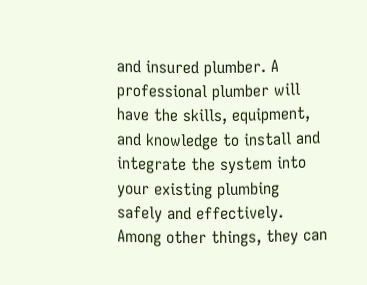and insured plumber. A professional plumber will have the skills, equipment, and knowledge to install and integrate the system into your existing plumbing safely and effectively. Among other things, they can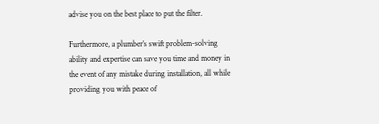advise you on the best place to put the filter.

Furthermore, a plumber’s swift problem-solving ability and expertise can save you time and money in the event of any mistake during installation, all while providing you with peace of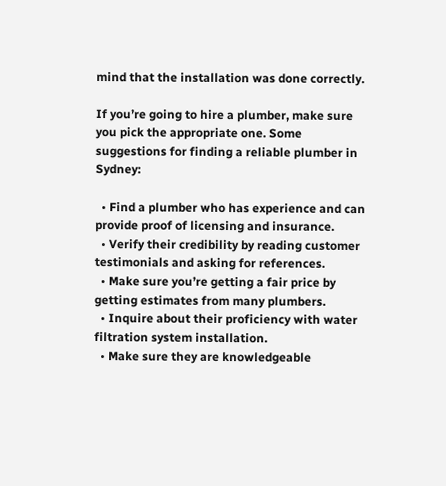mind that the installation was done correctly.

If you’re going to hire a plumber, make sure you pick the appropriate one. Some suggestions for finding a reliable plumber in Sydney:

  • Find a plumber who has experience and can provide proof of licensing and insurance.
  • Verify their credibility by reading customer testimonials and asking for references.
  • Make sure you’re getting a fair price by getting estimates from many plumbers.
  • Inquire about their proficiency with water filtration system installation.
  • Make sure they are knowledgeable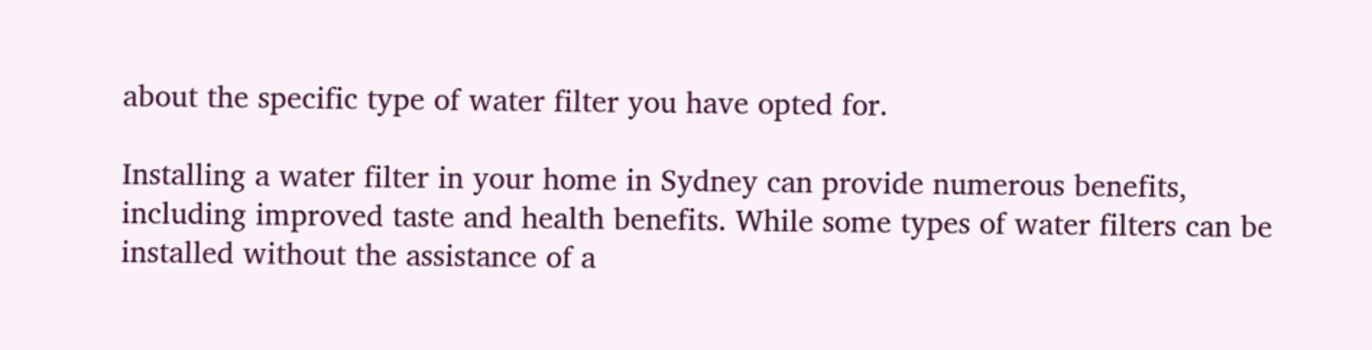about the specific type of water filter you have opted for.

Installing a water filter in your home in Sydney can provide numerous benefits, including improved taste and health benefits. While some types of water filters can be installed without the assistance of a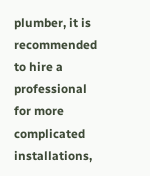plumber, it is recommended to hire a professional for more complicated installations,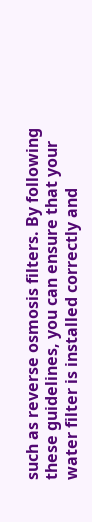such as reverse osmosis filters. By following these guidelines, you can ensure that your water filter is installed correctly and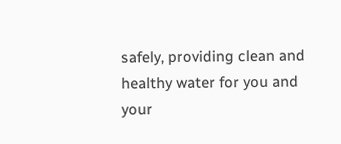safely, providing clean and healthy water for you and your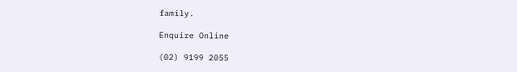family.

Enquire Online

(02) 9199 2055